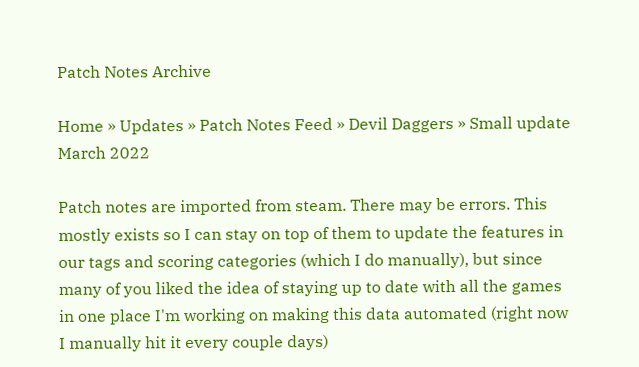Patch Notes Archive

Home » Updates » Patch Notes Feed » Devil Daggers » Small update March 2022

Patch notes are imported from steam. There may be errors. This mostly exists so I can stay on top of them to update the features in our tags and scoring categories (which I do manually), but since many of you liked the idea of staying up to date with all the games in one place I'm working on making this data automated (right now I manually hit it every couple days)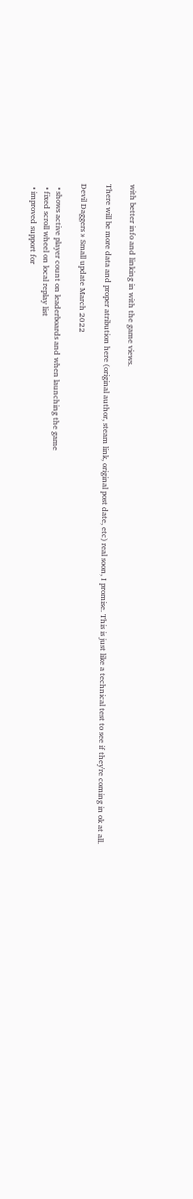with better info and linking in with the game views.

There will be more data and proper atribution here (original author, steam link, original post date, etc) real soon, I promise. This is just like a technical test to see if they're coming in ok at all.

Devil Daggers » Small update March 2022

  • shows active player count on leaderboards and when launching the game
  • fixed scroll wheel on local replay list
  • improved support for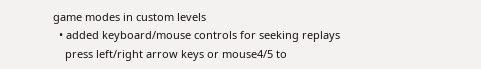game modes in custom levels
  • added keyboard/mouse controls for seeking replays
    press left/right arrow keys or mouse4/5 to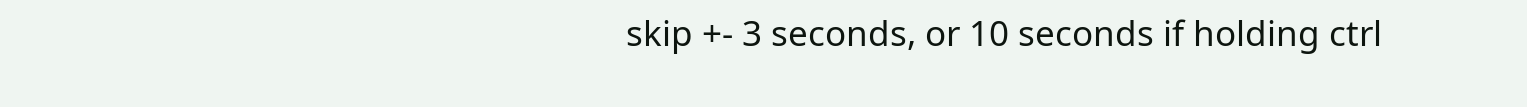skip +- 3 seconds, or 10 seconds if holding ctrl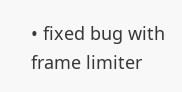• fixed bug with frame limiter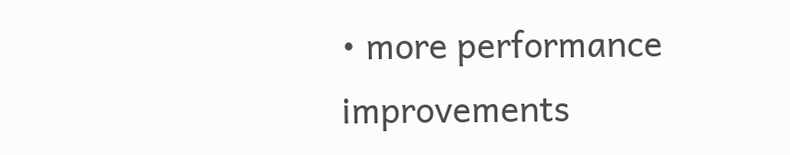• more performance improvements